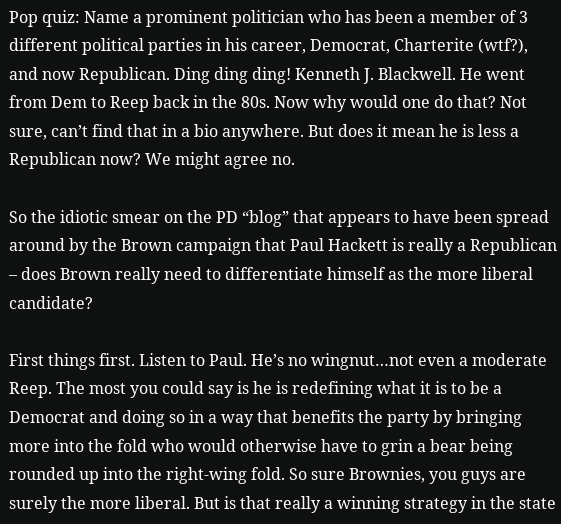Pop quiz: Name a prominent politician who has been a member of 3 different political parties in his career, Democrat, Charterite (wtf?), and now Republican. Ding ding ding! Kenneth J. Blackwell. He went from Dem to Reep back in the 80s. Now why would one do that? Not sure, can’t find that in a bio anywhere. But does it mean he is less a Republican now? We might agree no.

So the idiotic smear on the PD “blog” that appears to have been spread around by the Brown campaign that Paul Hackett is really a Republican – does Brown really need to differentiate himself as the more liberal candidate?

First things first. Listen to Paul. He’s no wingnut…not even a moderate Reep. The most you could say is he is redefining what it is to be a Democrat and doing so in a way that benefits the party by bringing more into the fold who would otherwise have to grin a bear being rounded up into the right-wing fold. So sure Brownies, you guys are surely the more liberal. But is that really a winning strategy in the state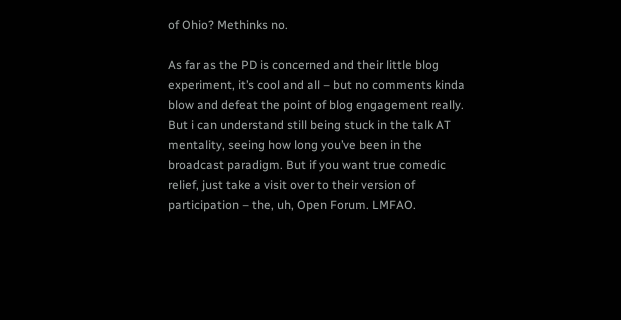of Ohio? Methinks no.

As far as the PD is concerned and their little blog experiment, it’s cool and all – but no comments kinda blow and defeat the point of blog engagement really. But i can understand still being stuck in the talk AT mentality, seeing how long you’ve been in the broadcast paradigm. But if you want true comedic relief, just take a visit over to their version of participation – the, uh, Open Forum. LMFAO.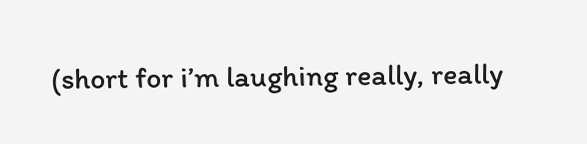(short for i’m laughing really, really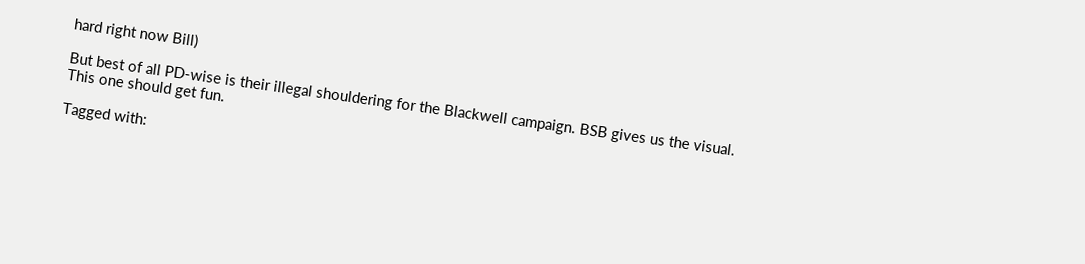hard right now Bill)

But best of all PD-wise is their illegal shouldering for the Blackwell campaign. BSB gives us the visual. This one should get fun.

Tagged with: